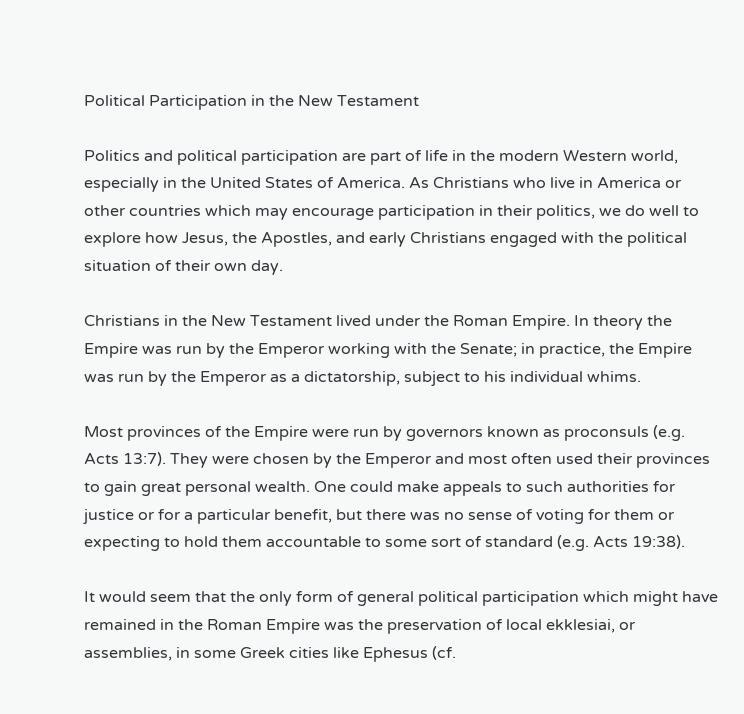Political Participation in the New Testament

Politics and political participation are part of life in the modern Western world, especially in the United States of America. As Christians who live in America or other countries which may encourage participation in their politics, we do well to explore how Jesus, the Apostles, and early Christians engaged with the political situation of their own day.

Christians in the New Testament lived under the Roman Empire. In theory the Empire was run by the Emperor working with the Senate; in practice, the Empire was run by the Emperor as a dictatorship, subject to his individual whims.

Most provinces of the Empire were run by governors known as proconsuls (e.g. Acts 13:7). They were chosen by the Emperor and most often used their provinces to gain great personal wealth. One could make appeals to such authorities for justice or for a particular benefit, but there was no sense of voting for them or expecting to hold them accountable to some sort of standard (e.g. Acts 19:38).

It would seem that the only form of general political participation which might have remained in the Roman Empire was the preservation of local ekklesiai, or assemblies, in some Greek cities like Ephesus (cf.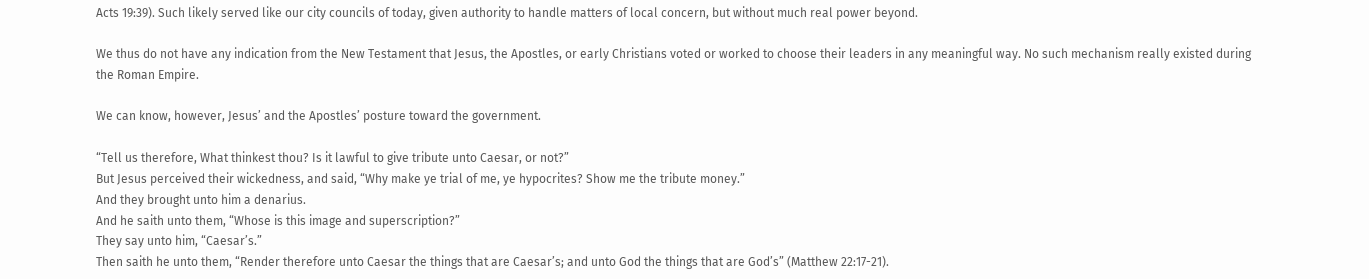Acts 19:39). Such likely served like our city councils of today, given authority to handle matters of local concern, but without much real power beyond.

We thus do not have any indication from the New Testament that Jesus, the Apostles, or early Christians voted or worked to choose their leaders in any meaningful way. No such mechanism really existed during the Roman Empire.

We can know, however, Jesus’ and the Apostles’ posture toward the government.

“Tell us therefore, What thinkest thou? Is it lawful to give tribute unto Caesar, or not?”
But Jesus perceived their wickedness, and said, “Why make ye trial of me, ye hypocrites? Show me the tribute money.”
And they brought unto him a denarius.
And he saith unto them, “Whose is this image and superscription?”
They say unto him, “Caesar’s.”
Then saith he unto them, “Render therefore unto Caesar the things that are Caesar’s; and unto God the things that are God’s” (Matthew 22:17-21).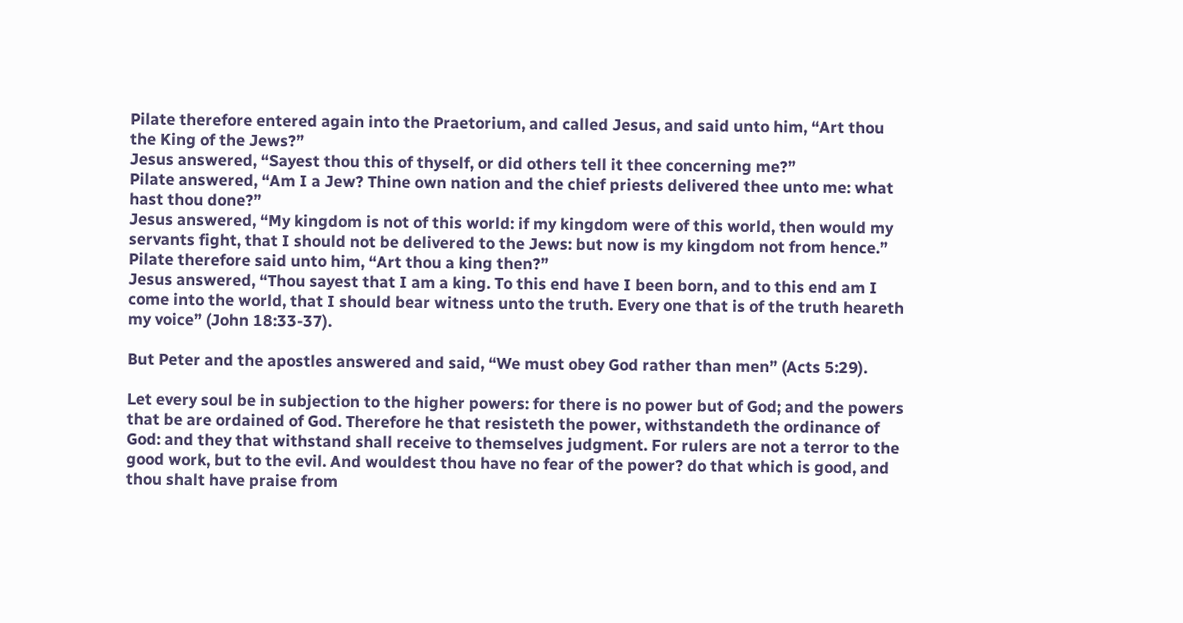Pilate therefore entered again into the Praetorium, and called Jesus, and said unto him, “Art thou the King of the Jews?”
Jesus answered, “Sayest thou this of thyself, or did others tell it thee concerning me?”
Pilate answered, “Am I a Jew? Thine own nation and the chief priests delivered thee unto me: what hast thou done?”
Jesus answered, “My kingdom is not of this world: if my kingdom were of this world, then would my servants fight, that I should not be delivered to the Jews: but now is my kingdom not from hence.”
Pilate therefore said unto him, “Art thou a king then?”
Jesus answered, “Thou sayest that I am a king. To this end have I been born, and to this end am I come into the world, that I should bear witness unto the truth. Every one that is of the truth heareth my voice” (John 18:33-37).

But Peter and the apostles answered and said, “We must obey God rather than men” (Acts 5:29).

Let every soul be in subjection to the higher powers: for there is no power but of God; and the powers that be are ordained of God. Therefore he that resisteth the power, withstandeth the ordinance of God: and they that withstand shall receive to themselves judgment. For rulers are not a terror to the good work, but to the evil. And wouldest thou have no fear of the power? do that which is good, and thou shalt have praise from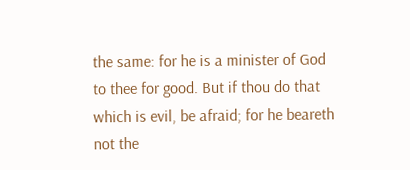the same: for he is a minister of God to thee for good. But if thou do that which is evil, be afraid; for he beareth not the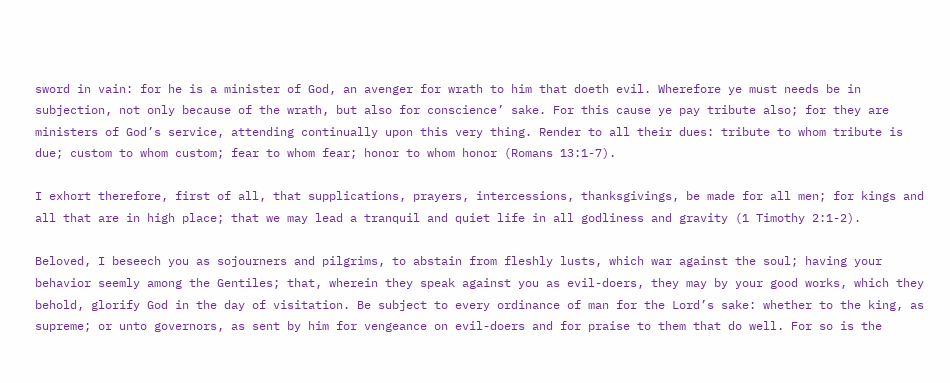sword in vain: for he is a minister of God, an avenger for wrath to him that doeth evil. Wherefore ye must needs be in subjection, not only because of the wrath, but also for conscience’ sake. For this cause ye pay tribute also; for they are ministers of God’s service, attending continually upon this very thing. Render to all their dues: tribute to whom tribute is due; custom to whom custom; fear to whom fear; honor to whom honor (Romans 13:1-7).

I exhort therefore, first of all, that supplications, prayers, intercessions, thanksgivings, be made for all men; for kings and all that are in high place; that we may lead a tranquil and quiet life in all godliness and gravity (1 Timothy 2:1-2).

Beloved, I beseech you as sojourners and pilgrims, to abstain from fleshly lusts, which war against the soul; having your behavior seemly among the Gentiles; that, wherein they speak against you as evil-doers, they may by your good works, which they behold, glorify God in the day of visitation. Be subject to every ordinance of man for the Lord’s sake: whether to the king, as supreme; or unto governors, as sent by him for vengeance on evil-doers and for praise to them that do well. For so is the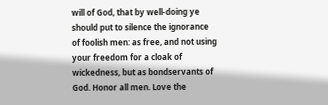will of God, that by well-doing ye should put to silence the ignorance of foolish men: as free, and not using your freedom for a cloak of wickedness, but as bondservants of God. Honor all men. Love the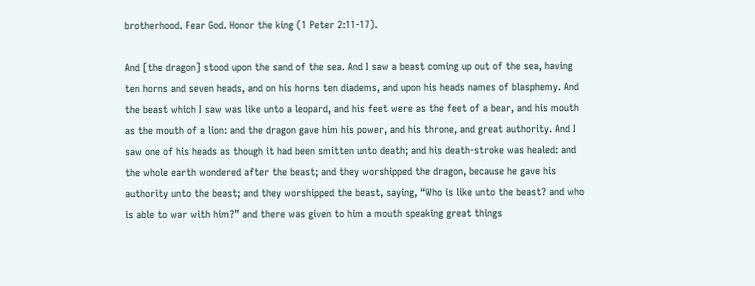brotherhood. Fear God. Honor the king (1 Peter 2:11-17).

And [the dragon] stood upon the sand of the sea. And I saw a beast coming up out of the sea, having ten horns and seven heads, and on his horns ten diadems, and upon his heads names of blasphemy. And the beast which I saw was like unto a leopard, and his feet were as the feet of a bear, and his mouth as the mouth of a lion: and the dragon gave him his power, and his throne, and great authority. And I saw one of his heads as though it had been smitten unto death; and his death-stroke was healed: and the whole earth wondered after the beast; and they worshipped the dragon, because he gave his authority unto the beast; and they worshipped the beast, saying, “Who is like unto the beast? and who is able to war with him?” and there was given to him a mouth speaking great things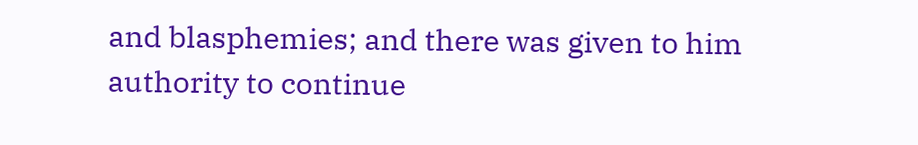and blasphemies; and there was given to him authority to continue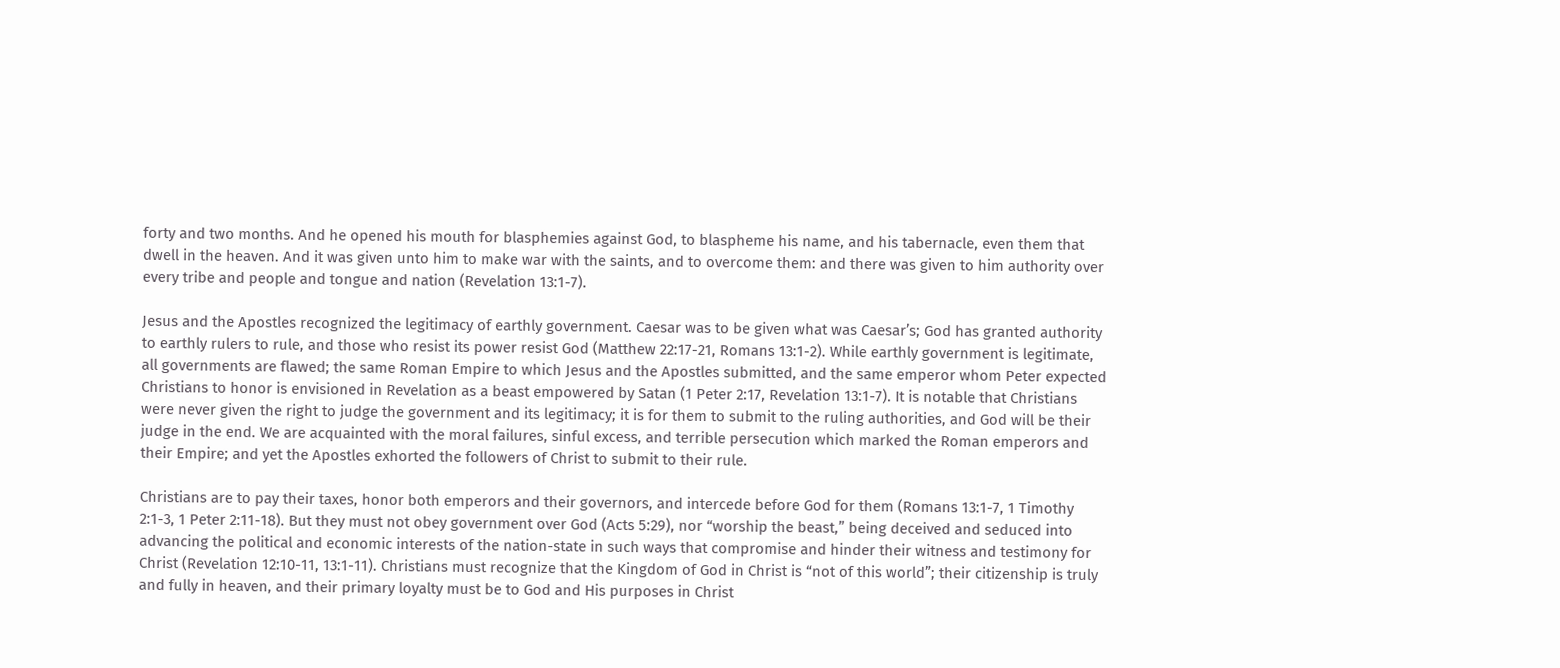forty and two months. And he opened his mouth for blasphemies against God, to blaspheme his name, and his tabernacle, even them that dwell in the heaven. And it was given unto him to make war with the saints, and to overcome them: and there was given to him authority over every tribe and people and tongue and nation (Revelation 13:1-7).

Jesus and the Apostles recognized the legitimacy of earthly government. Caesar was to be given what was Caesar’s; God has granted authority to earthly rulers to rule, and those who resist its power resist God (Matthew 22:17-21, Romans 13:1-2). While earthly government is legitimate, all governments are flawed; the same Roman Empire to which Jesus and the Apostles submitted, and the same emperor whom Peter expected Christians to honor is envisioned in Revelation as a beast empowered by Satan (1 Peter 2:17, Revelation 13:1-7). It is notable that Christians were never given the right to judge the government and its legitimacy; it is for them to submit to the ruling authorities, and God will be their judge in the end. We are acquainted with the moral failures, sinful excess, and terrible persecution which marked the Roman emperors and their Empire; and yet the Apostles exhorted the followers of Christ to submit to their rule.

Christians are to pay their taxes, honor both emperors and their governors, and intercede before God for them (Romans 13:1-7, 1 Timothy 2:1-3, 1 Peter 2:11-18). But they must not obey government over God (Acts 5:29), nor “worship the beast,” being deceived and seduced into advancing the political and economic interests of the nation-state in such ways that compromise and hinder their witness and testimony for Christ (Revelation 12:10-11, 13:1-11). Christians must recognize that the Kingdom of God in Christ is “not of this world”; their citizenship is truly and fully in heaven, and their primary loyalty must be to God and His purposes in Christ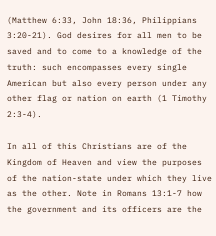(Matthew 6:33, John 18:36, Philippians 3:20-21). God desires for all men to be saved and to come to a knowledge of the truth: such encompasses every single American but also every person under any other flag or nation on earth (1 Timothy 2:3-4).

In all of this Christians are of the Kingdom of Heaven and view the purposes of the nation-state under which they live as the other. Note in Romans 13:1-7 how the government and its officers are the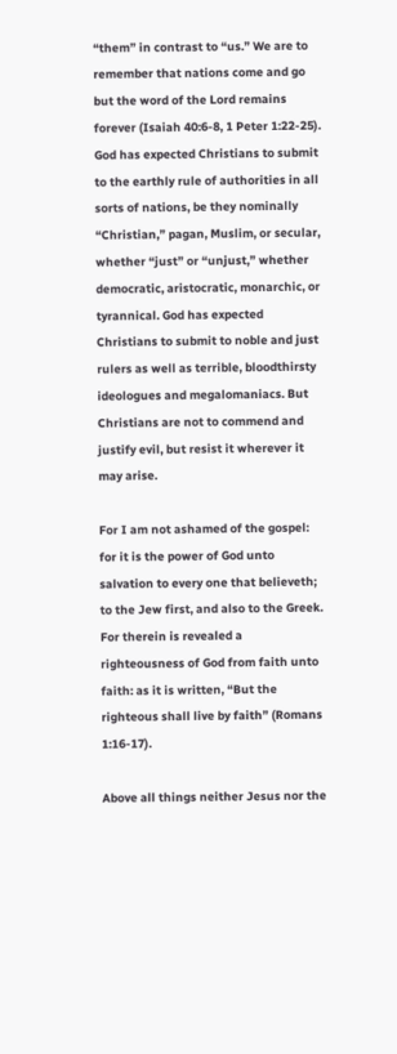“them” in contrast to “us.” We are to remember that nations come and go but the word of the Lord remains forever (Isaiah 40:6-8, 1 Peter 1:22-25). God has expected Christians to submit to the earthly rule of authorities in all sorts of nations, be they nominally “Christian,” pagan, Muslim, or secular, whether “just” or “unjust,” whether democratic, aristocratic, monarchic, or tyrannical. God has expected Christians to submit to noble and just rulers as well as terrible, bloodthirsty ideologues and megalomaniacs. But Christians are not to commend and justify evil, but resist it wherever it may arise.

For I am not ashamed of the gospel: for it is the power of God unto salvation to every one that believeth; to the Jew first, and also to the Greek. For therein is revealed a righteousness of God from faith unto faith: as it is written, “But the righteous shall live by faith” (Romans 1:16-17).

Above all things neither Jesus nor the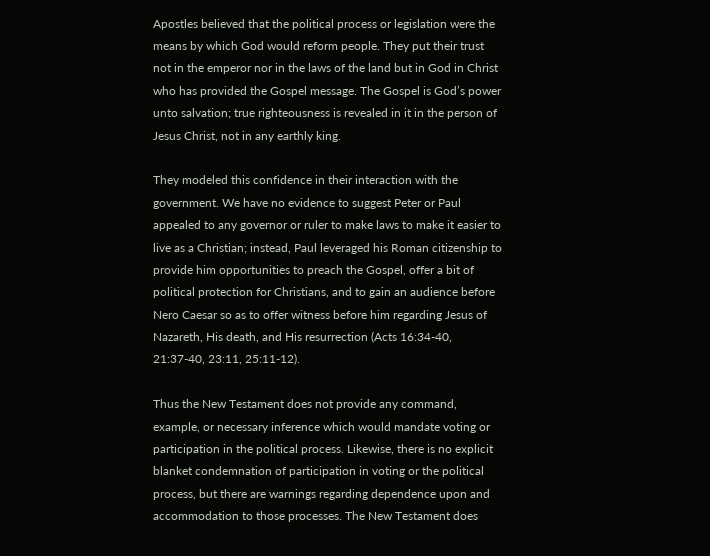Apostles believed that the political process or legislation were the means by which God would reform people. They put their trust not in the emperor nor in the laws of the land but in God in Christ who has provided the Gospel message. The Gospel is God’s power unto salvation; true righteousness is revealed in it in the person of Jesus Christ, not in any earthly king.

They modeled this confidence in their interaction with the government. We have no evidence to suggest Peter or Paul appealed to any governor or ruler to make laws to make it easier to live as a Christian; instead, Paul leveraged his Roman citizenship to provide him opportunities to preach the Gospel, offer a bit of political protection for Christians, and to gain an audience before Nero Caesar so as to offer witness before him regarding Jesus of Nazareth, His death, and His resurrection (Acts 16:34-40, 21:37-40, 23:11, 25:11-12).

Thus the New Testament does not provide any command, example, or necessary inference which would mandate voting or participation in the political process. Likewise, there is no explicit blanket condemnation of participation in voting or the political process, but there are warnings regarding dependence upon and accommodation to those processes. The New Testament does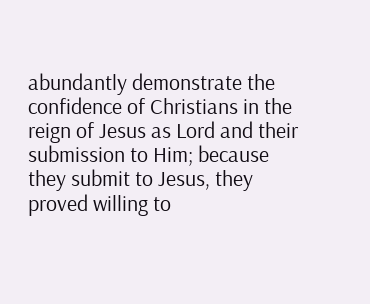abundantly demonstrate the confidence of Christians in the reign of Jesus as Lord and their submission to Him; because they submit to Jesus, they proved willing to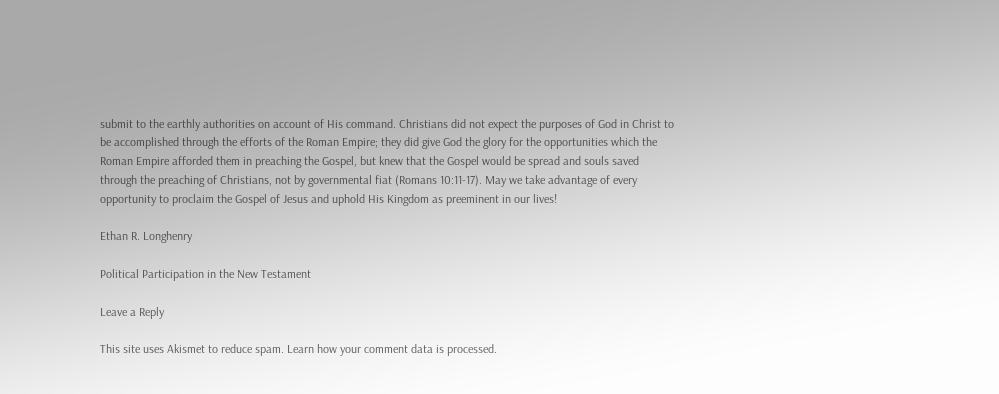submit to the earthly authorities on account of His command. Christians did not expect the purposes of God in Christ to be accomplished through the efforts of the Roman Empire; they did give God the glory for the opportunities which the Roman Empire afforded them in preaching the Gospel, but knew that the Gospel would be spread and souls saved through the preaching of Christians, not by governmental fiat (Romans 10:11-17). May we take advantage of every opportunity to proclaim the Gospel of Jesus and uphold His Kingdom as preeminent in our lives!

Ethan R. Longhenry

Political Participation in the New Testament

Leave a Reply

This site uses Akismet to reduce spam. Learn how your comment data is processed.